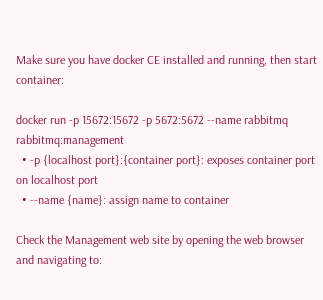Make sure you have docker CE installed and running, then start container:

docker run -p 15672:15672 -p 5672:5672 --name rabbitmq rabbitmq:management
  • -p {localhost port}:{container port}: exposes container port on localhost port
  • --name {name}: assign name to container

Check the Management web site by opening the web browser and navigating to: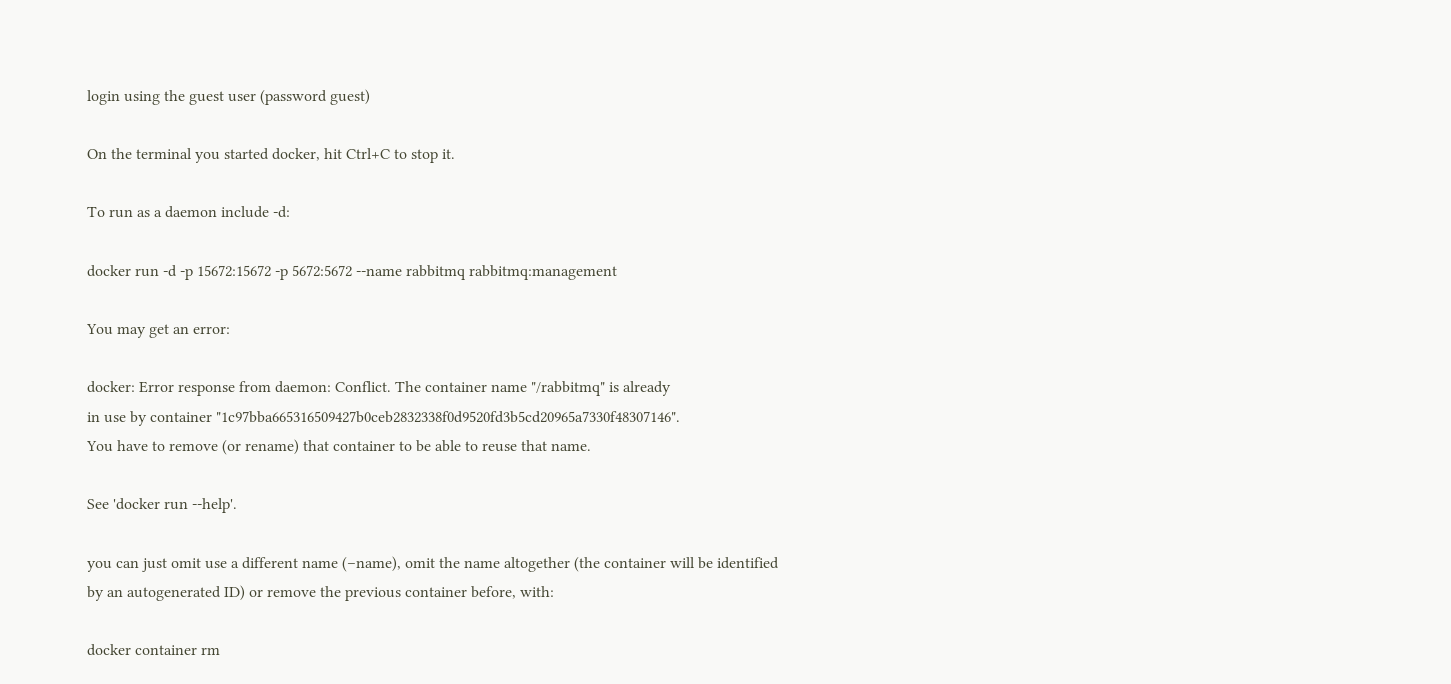login using the guest user (password guest)

On the terminal you started docker, hit Ctrl+C to stop it.

To run as a daemon include -d:

docker run -d -p 15672:15672 -p 5672:5672 --name rabbitmq rabbitmq:management

You may get an error:

docker: Error response from daemon: Conflict. The container name "/rabbitmq" is already
in use by container "1c97bba665316509427b0ceb2832338f0d9520fd3b5cd20965a7330f48307146".
You have to remove (or rename) that container to be able to reuse that name.

See 'docker run --help'.

you can just omit use a different name (–name), omit the name altogether (the container will be identified by an autogenerated ID) or remove the previous container before, with:

docker container rm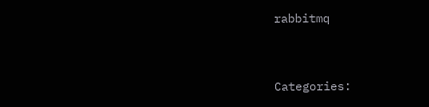rabbitmq


Categories: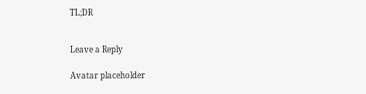TL;DR


Leave a Reply

Avatar placeholder